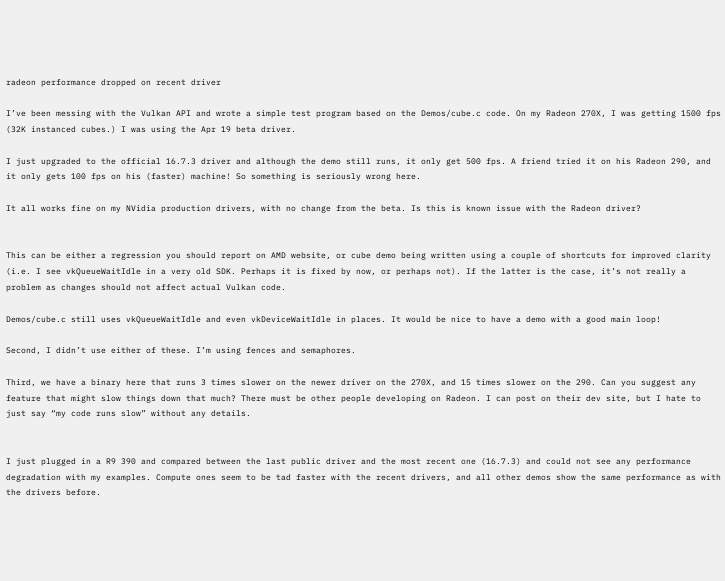radeon performance dropped on recent driver

I’ve been messing with the Vulkan API and wrote a simple test program based on the Demos/cube.c code. On my Radeon 270X, I was getting 1500 fps (32K instanced cubes.) I was using the Apr 19 beta driver.

I just upgraded to the official 16.7.3 driver and although the demo still runs, it only get 500 fps. A friend tried it on his Radeon 290, and it only gets 100 fps on his (faster) machine! So something is seriously wrong here.

It all works fine on my NVidia production drivers, with no change from the beta. Is this is known issue with the Radeon driver?


This can be either a regression you should report on AMD website, or cube demo being written using a couple of shortcuts for improved clarity (i.e. I see vkQueueWaitIdle in a very old SDK. Perhaps it is fixed by now, or perhaps not). If the latter is the case, it’s not really a problem as changes should not affect actual Vulkan code.

Demos/cube.c still uses vkQueueWaitIdle and even vkDeviceWaitIdle in places. It would be nice to have a demo with a good main loop!

Second, I didn’t use either of these. I’m using fences and semaphores.

Third, we have a binary here that runs 3 times slower on the newer driver on the 270X, and 15 times slower on the 290. Can you suggest any feature that might slow things down that much? There must be other people developing on Radeon. I can post on their dev site, but I hate to just say “my code runs slow” without any details.


I just plugged in a R9 390 and compared between the last public driver and the most recent one (16.7.3) and could not see any performance degradation with my examples. Compute ones seem to be tad faster with the recent drivers, and all other demos show the same performance as with the drivers before.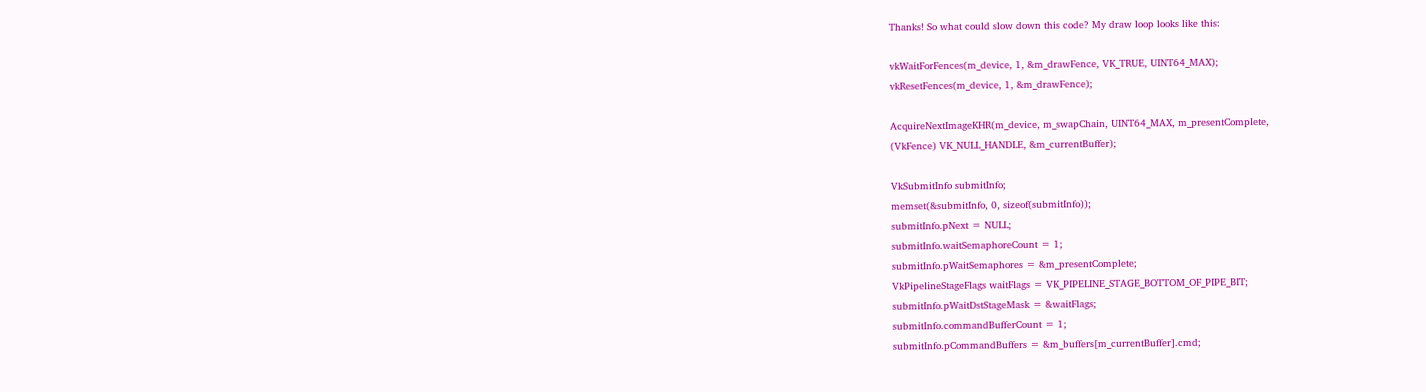Thanks! So what could slow down this code? My draw loop looks like this:

vkWaitForFences(m_device, 1, &m_drawFence, VK_TRUE, UINT64_MAX);
vkResetFences(m_device, 1, &m_drawFence);

AcquireNextImageKHR(m_device, m_swapChain, UINT64_MAX, m_presentComplete,
(VkFence) VK_NULL_HANDLE, &m_currentBuffer);

VkSubmitInfo submitInfo;
memset(&submitInfo, 0, sizeof(submitInfo));
submitInfo.pNext = NULL;
submitInfo.waitSemaphoreCount = 1;
submitInfo.pWaitSemaphores = &m_presentComplete;
VkPipelineStageFlags waitFlags = VK_PIPELINE_STAGE_BOTTOM_OF_PIPE_BIT;
submitInfo.pWaitDstStageMask = &waitFlags;
submitInfo.commandBufferCount = 1;
submitInfo.pCommandBuffers = &m_buffers[m_currentBuffer].cmd;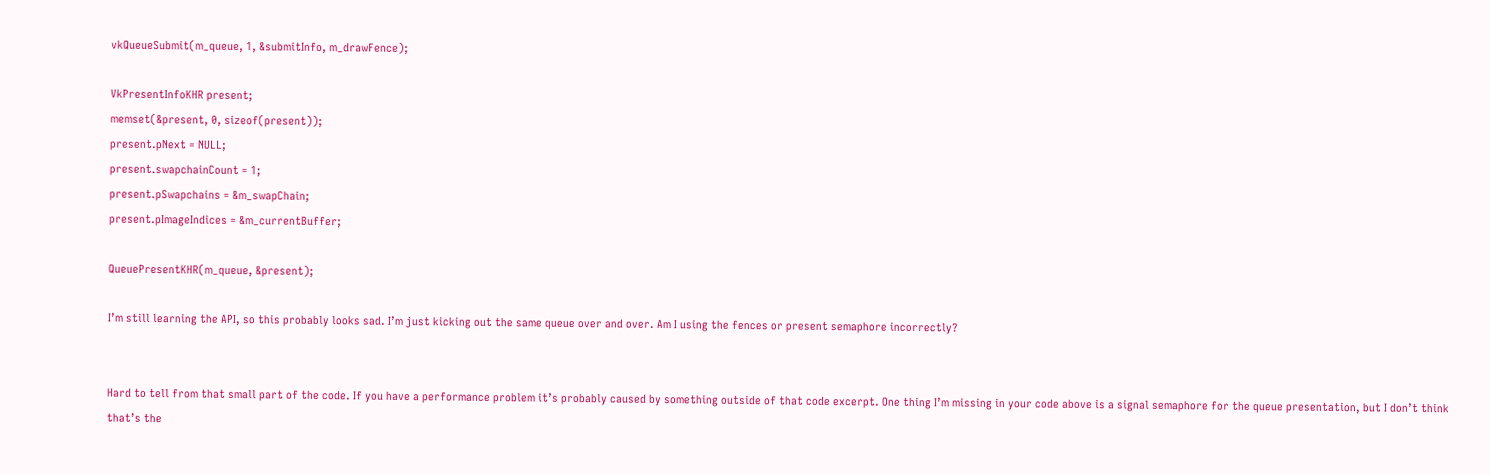vkQueueSubmit(m_queue, 1, &submitInfo, m_drawFence);

VkPresentInfoKHR present;
memset(&present, 0, sizeof(present));
present.pNext = NULL;
present.swapchainCount = 1;
present.pSwapchains = &m_swapChain;
present.pImageIndices = &m_currentBuffer;

QueuePresentKHR(m_queue, &present);

I’m still learning the API, so this probably looks sad. I’m just kicking out the same queue over and over. Am I using the fences or present semaphore incorrectly?


Hard to tell from that small part of the code. If you have a performance problem it’s probably caused by something outside of that code excerpt. One thing I’m missing in your code above is a signal semaphore for the queue presentation, but I don’t think that’s the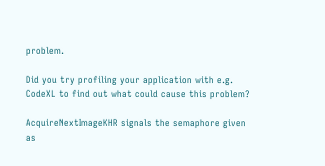problem.

Did you try profiling your application with e.g. CodeXL to find out what could cause this problem?

AcquireNextImageKHR signals the semaphore given as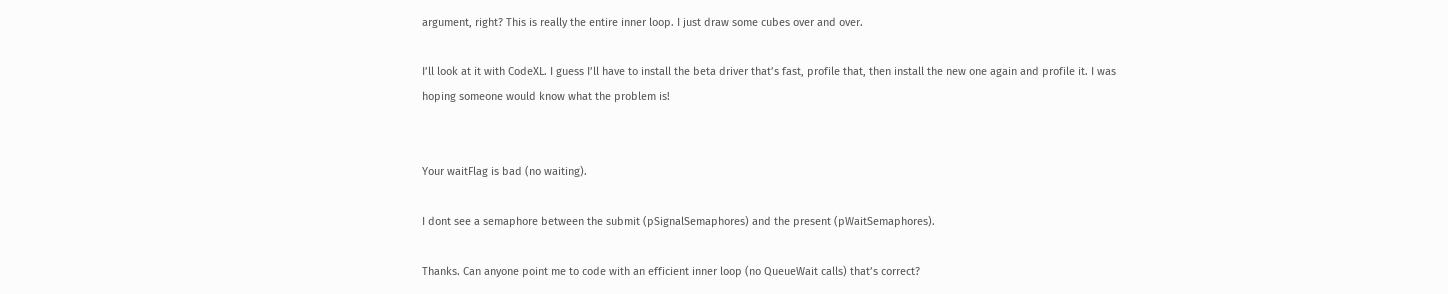argument, right? This is really the entire inner loop. I just draw some cubes over and over.

I’ll look at it with CodeXL. I guess I’ll have to install the beta driver that’s fast, profile that, then install the new one again and profile it. I was hoping someone would know what the problem is!


Your waitFlag is bad (no waiting).

I dont see a semaphore between the submit (pSignalSemaphores) and the present (pWaitSemaphores).

Thanks. Can anyone point me to code with an efficient inner loop (no QueueWait calls) that’s correct?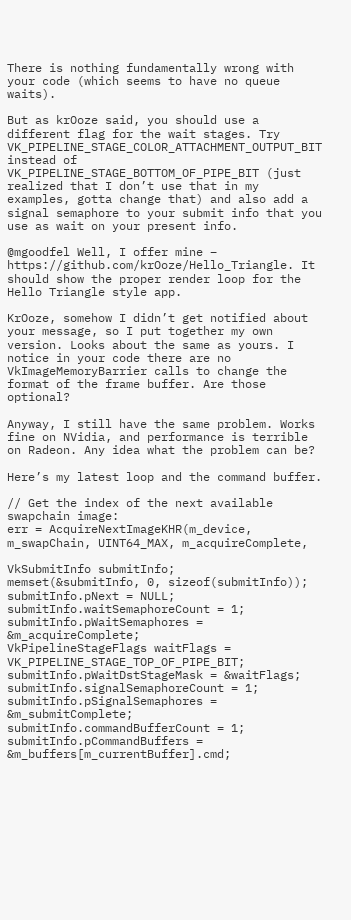There is nothing fundamentally wrong with your code (which seems to have no queue waits).

But as krOoze said, you should use a different flag for the wait stages. Try VK_PIPELINE_STAGE_COLOR_ATTACHMENT_OUTPUT_BIT instead of VK_PIPELINE_STAGE_BOTTOM_OF_PIPE_BIT (just realized that I don’t use that in my examples, gotta change that) and also add a signal semaphore to your submit info that you use as wait on your present info.

@mgoodfel Well, I offer mine – https://github.com/krOoze/Hello_Triangle. It should show the proper render loop for the Hello Triangle style app.

KrOoze, somehow I didn’t get notified about your message, so I put together my own version. Looks about the same as yours. I notice in your code there are no VkImageMemoryBarrier calls to change the format of the frame buffer. Are those optional?

Anyway, I still have the same problem. Works fine on NVidia, and performance is terrible on Radeon. Any idea what the problem can be?

Here’s my latest loop and the command buffer.

// Get the index of the next available swapchain image:
err = AcquireNextImageKHR(m_device, m_swapChain, UINT64_MAX, m_acquireComplete,

VkSubmitInfo submitInfo;
memset(&submitInfo, 0, sizeof(submitInfo));
submitInfo.pNext = NULL;
submitInfo.waitSemaphoreCount = 1;
submitInfo.pWaitSemaphores = &m_acquireComplete;
VkPipelineStageFlags waitFlags = VK_PIPELINE_STAGE_TOP_OF_PIPE_BIT;
submitInfo.pWaitDstStageMask = &waitFlags;
submitInfo.signalSemaphoreCount = 1;
submitInfo.pSignalSemaphores = &m_submitComplete;
submitInfo.commandBufferCount = 1;
submitInfo.pCommandBuffers = &m_buffers[m_currentBuffer].cmd;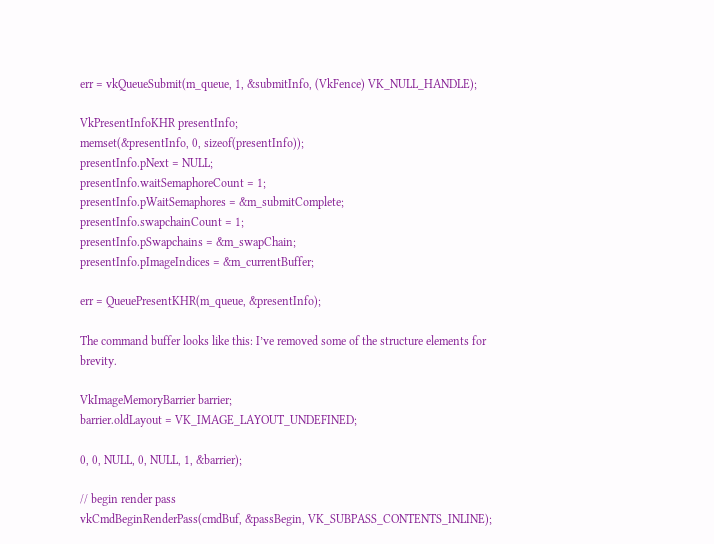err = vkQueueSubmit(m_queue, 1, &submitInfo, (VkFence) VK_NULL_HANDLE);

VkPresentInfoKHR presentInfo;
memset(&presentInfo, 0, sizeof(presentInfo));
presentInfo.pNext = NULL;
presentInfo.waitSemaphoreCount = 1;
presentInfo.pWaitSemaphores = &m_submitComplete;
presentInfo.swapchainCount = 1;
presentInfo.pSwapchains = &m_swapChain;
presentInfo.pImageIndices = &m_currentBuffer;

err = QueuePresentKHR(m_queue, &presentInfo);

The command buffer looks like this: I’ve removed some of the structure elements for brevity.

VkImageMemoryBarrier barrier;
barrier.oldLayout = VK_IMAGE_LAYOUT_UNDEFINED;

0, 0, NULL, 0, NULL, 1, &barrier);

// begin render pass
vkCmdBeginRenderPass(cmdBuf, &passBegin, VK_SUBPASS_CONTENTS_INLINE);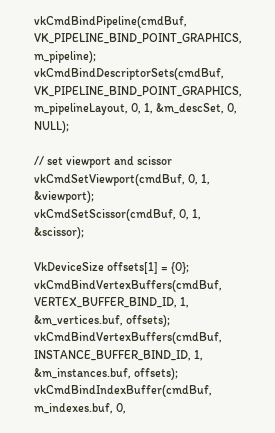vkCmdBindPipeline(cmdBuf, VK_PIPELINE_BIND_POINT_GRAPHICS, m_pipeline);
vkCmdBindDescriptorSets(cmdBuf, VK_PIPELINE_BIND_POINT_GRAPHICS,
m_pipelineLayout, 0, 1, &m_descSet, 0, NULL);

// set viewport and scissor
vkCmdSetViewport(cmdBuf, 0, 1, &viewport);
vkCmdSetScissor(cmdBuf, 0, 1, &scissor);

VkDeviceSize offsets[1] = {0};
vkCmdBindVertexBuffers(cmdBuf, VERTEX_BUFFER_BIND_ID, 1, &m_vertices.buf, offsets);
vkCmdBindVertexBuffers(cmdBuf, INSTANCE_BUFFER_BIND_ID, 1, &m_instances.buf, offsets);
vkCmdBindIndexBuffer(cmdBuf, m_indexes.buf, 0,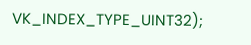VK_INDEX_TYPE_UINT32);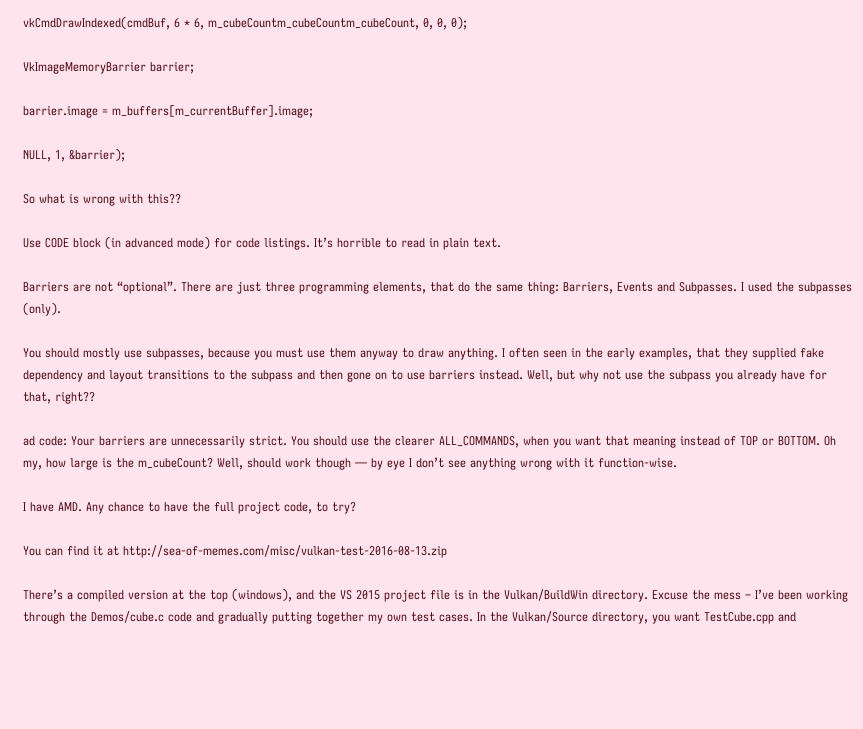vkCmdDrawIndexed(cmdBuf, 6 * 6, m_cubeCountm_cubeCountm_cubeCount, 0, 0, 0);

VkImageMemoryBarrier barrier;

barrier.image = m_buffers[m_currentBuffer].image;

NULL, 1, &barrier);

So what is wrong with this??

Use CODE block (in advanced mode) for code listings. It’s horrible to read in plain text.

Barriers are not “optional”. There are just three programming elements, that do the same thing: Barriers, Events and Subpasses. I used the subpasses (only).

You should mostly use subpasses, because you must use them anyway to draw anything. I often seen in the early examples, that they supplied fake dependency and layout transitions to the subpass and then gone on to use barriers instead. Well, but why not use the subpass you already have for that, right??

ad code: Your barriers are unnecessarily strict. You should use the clearer ALL_COMMANDS, when you want that meaning instead of TOP or BOTTOM. Oh my, how large is the m_cubeCount? Well, should work though — by eye I don’t see anything wrong with it function-wise.

I have AMD. Any chance to have the full project code, to try?

You can find it at http://sea-of-memes.com/misc/vulkan-test-2016-08-13.zip

There’s a compiled version at the top (windows), and the VS 2015 project file is in the Vulkan/BuildWin directory. Excuse the mess – I’ve been working through the Demos/cube.c code and gradually putting together my own test cases. In the Vulkan/Source directory, you want TestCube.cpp and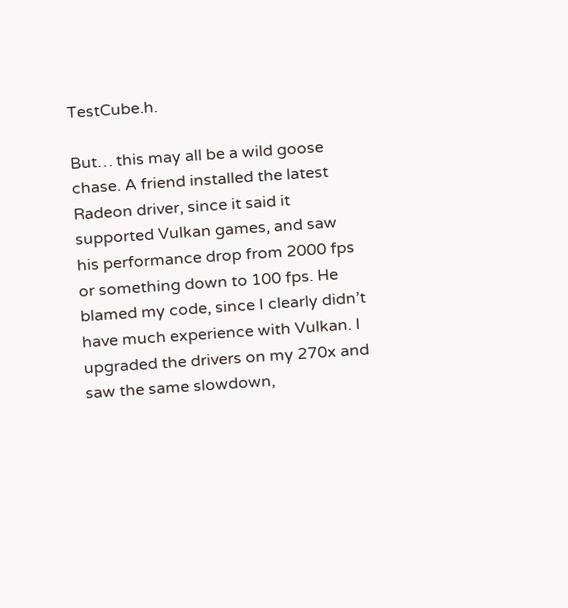TestCube.h.

But… this may all be a wild goose chase. A friend installed the latest Radeon driver, since it said it supported Vulkan games, and saw his performance drop from 2000 fps or something down to 100 fps. He blamed my code, since I clearly didn’t have much experience with Vulkan. I upgraded the drivers on my 270x and saw the same slowdown,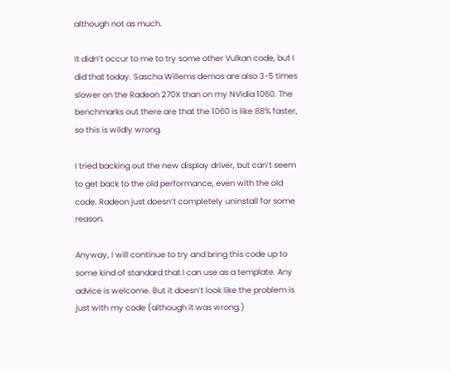although not as much.

It didn’t occur to me to try some other Vulkan code, but I did that today. Sascha Willems demos are also 3-5 times slower on the Radeon 270X than on my NVidia 1060. The benchmarks out there are that the 1060 is like 88% faster, so this is wildly wrong.

I tried backing out the new display driver, but can’t seem to get back to the old performance, even with the old code. Radeon just doesn’t completely uninstall for some reason.

Anyway, I will continue to try and bring this code up to some kind of standard that I can use as a template. Any advice is welcome. But it doesn’t look like the problem is just with my code (although it was wrong.)